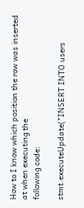How to I know which position the row was inserted at when executing the
following code:

stmt.executeUpdate("INSERT INTO users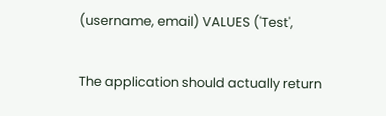(username, email) VALUES ('Test',

The application should actually return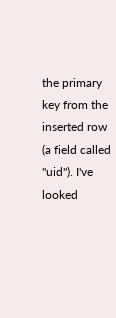the primary key from the inserted row
(a field called "uid"). I've looked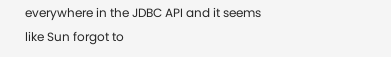everywhere in the JDBC API and it seems
like Sun forgot to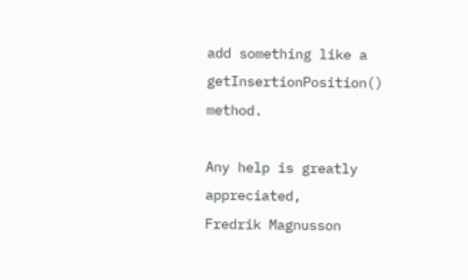add something like a getInsertionPosition() method.

Any help is greatly appreciated,
Fredrik Magnusson